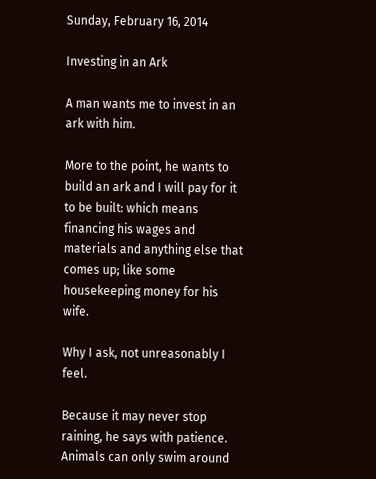Sunday, February 16, 2014

Investing in an Ark

A man wants me to invest in an ark with him.

More to the point, he wants to build an ark and I will pay for it to be built: which means financing his wages and materials and anything else that comes up; like some housekeeping money for his wife.

Why I ask, not unreasonably I feel.

Because it may never stop raining, he says with patience. Animals can only swim around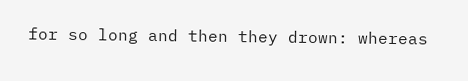for so long and then they drown: whereas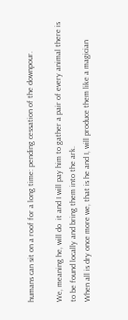humans can sit on a roof for a long time: pending cessation of the downpour.

We, meaning he, will do  it and I will pay him to gather a pair of every animal there is to be found locally and bring them into the ark.
When all is dry once more we, that is he and I, will produce them like a magician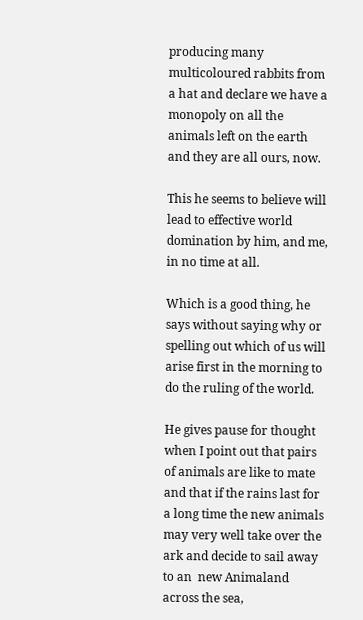producing many multicoloured rabbits from a hat and declare we have a monopoly on all the animals left on the earth and they are all ours, now.

This he seems to believe will lead to effective world domination by him, and me, in no time at all.

Which is a good thing, he says without saying why or spelling out which of us will arise first in the morning to do the ruling of the world.

He gives pause for thought when I point out that pairs of animals are like to mate and that if the rains last for a long time the new animals may very well take over the ark and decide to sail away to an  new Animaland across the sea,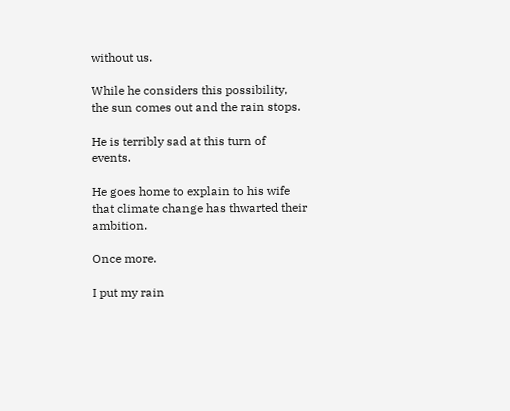without us.

While he considers this possibility, the sun comes out and the rain stops.

He is terribly sad at this turn of events.

He goes home to explain to his wife that climate change has thwarted their ambition.

Once more.

I put my rain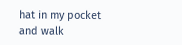hat in my pocket and walk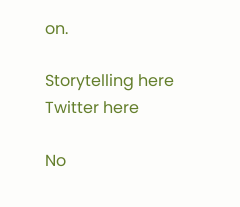on.

Storytelling here
Twitter here

No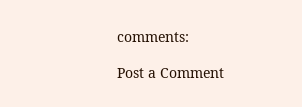comments:

Post a Comment